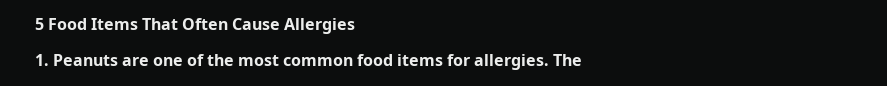5 Food Items That Often Cause Allergies

1. Peanuts are one of the most common food items for allergies. The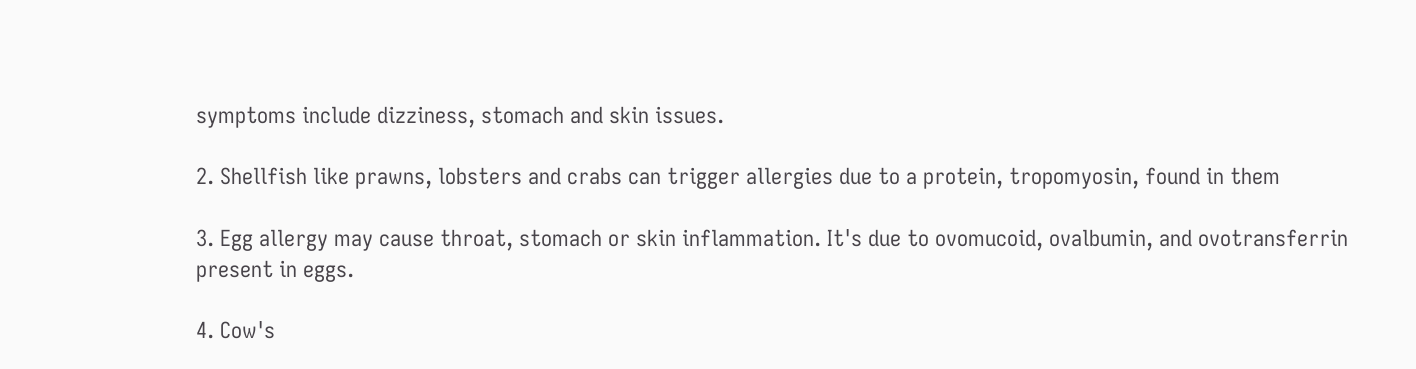symptoms include dizziness, stomach and skin issues.

2. Shellfish like prawns, lobsters and crabs can trigger allergies due to a protein, tropomyosin, found in them

3. Egg allergy may cause throat, stomach or skin inflammation. It's due to ovomucoid, ovalbumin, and ovotransferrin present in eggs.

4. Cow's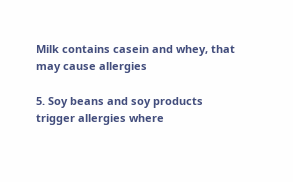Milk contains casein and whey, that may cause allergies

5. Soy beans and soy products trigger allergies where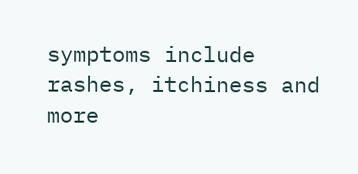symptoms include rashes, itchiness and more